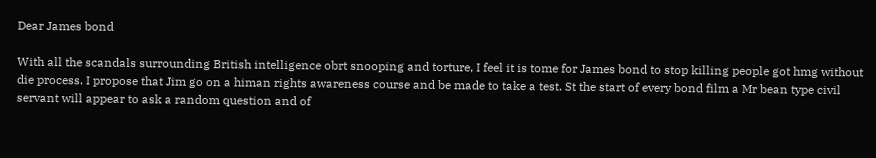Dear James bond

With all the scandals surrounding British intelligence obrt snooping and torture, I feel it is tome for James bond to stop killing people got hmg without die process. I propose that Jim go on a himan rights awareness course and be made to take a test. St the start of every bond film a Mr bean type civil servant will appear to ask a random question and of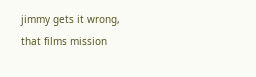jimmy gets it wrong, that films mission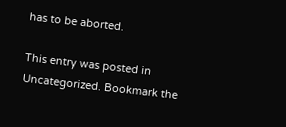has to be aborted.

This entry was posted in Uncategorized. Bookmark the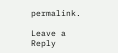permalink.

Leave a Reply